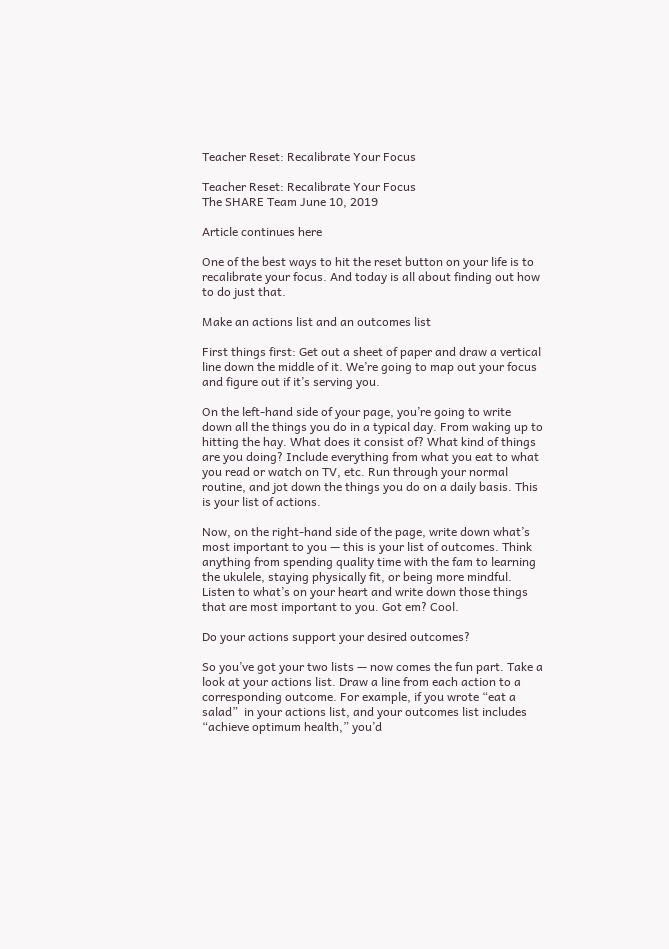Teacher Reset: Recalibrate Your Focus

Teacher Reset: Recalibrate Your Focus
The SHARE Team June 10, 2019

Article continues here

One of the best ways to hit the reset button on your life is to recalibrate your focus. And today is all about finding out how to do just that.

Make an actions list and an outcomes list

First things first: Get out a sheet of paper and draw a vertical line down the middle of it. We’re going to map out your focus and figure out if it’s serving you.

On the left-hand side of your page, you’re going to write down all the things you do in a typical day. From waking up to hitting the hay. What does it consist of? What kind of things are you doing? Include everything from what you eat to what you read or watch on TV, etc. Run through your normal routine, and jot down the things you do on a daily basis. This is your list of actions.

Now, on the right-hand side of the page, write down what’s most important to you — this is your list of outcomes. Think anything from spending quality time with the fam to learning the ukulele, staying physically fit, or being more mindful. Listen to what’s on your heart and write down those things that are most important to you. Got em? Cool.

Do your actions support your desired outcomes?

So you’ve got your two lists — now comes the fun part. Take a look at your actions list. Draw a line from each action to a corresponding outcome. For example, if you wrote “eat a salad”  in your actions list, and your outcomes list includes “achieve optimum health,” you’d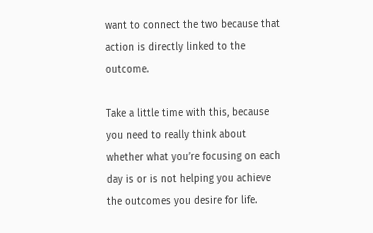want to connect the two because that action is directly linked to the outcome.

Take a little time with this, because you need to really think about whether what you’re focusing on each day is or is not helping you achieve the outcomes you desire for life.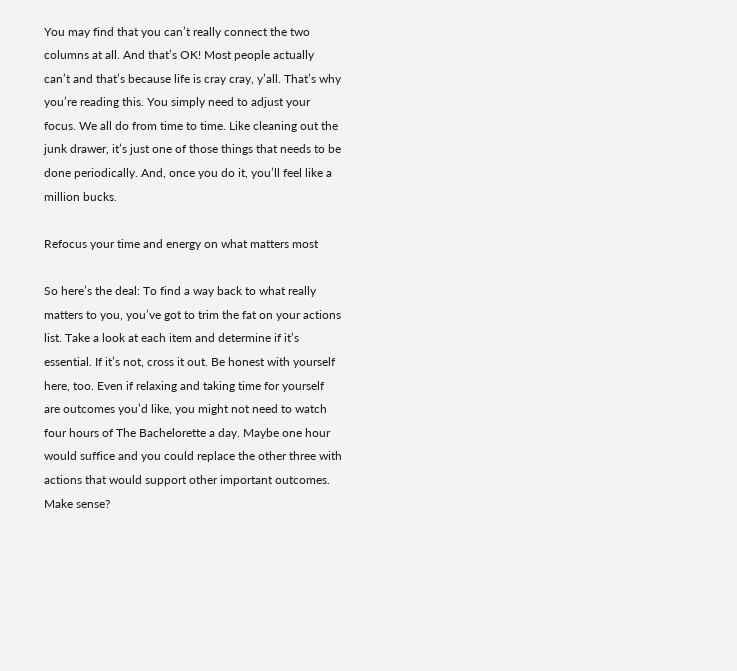You may find that you can’t really connect the two columns at all. And that’s OK! Most people actually can’t and that’s because life is cray cray, y’all. That’s why you’re reading this. You simply need to adjust your focus. We all do from time to time. Like cleaning out the junk drawer, it’s just one of those things that needs to be done periodically. And, once you do it, you’ll feel like a million bucks.

Refocus your time and energy on what matters most

So here’s the deal: To find a way back to what really matters to you, you’ve got to trim the fat on your actions list. Take a look at each item and determine if it’s essential. If it’s not, cross it out. Be honest with yourself here, too. Even if relaxing and taking time for yourself are outcomes you’d like, you might not need to watch four hours of The Bachelorette a day. Maybe one hour would suffice and you could replace the other three with actions that would support other important outcomes. Make sense?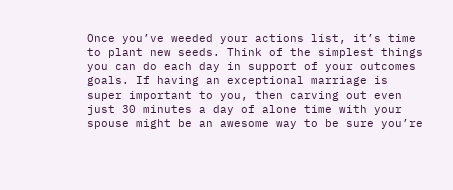Once you’ve weeded your actions list, it’s time to plant new seeds. Think of the simplest things you can do each day in support of your outcomes goals. If having an exceptional marriage is super important to you, then carving out even just 30 minutes a day of alone time with your spouse might be an awesome way to be sure you’re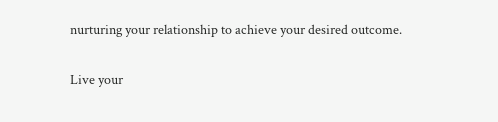nurturing your relationship to achieve your desired outcome.

Live your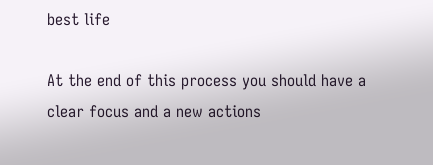best life

At the end of this process you should have a clear focus and a new actions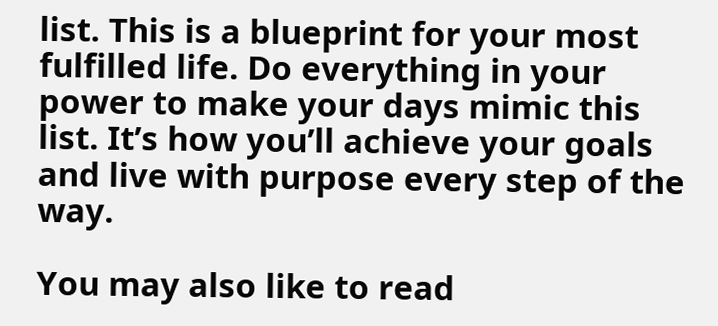list. This is a blueprint for your most fulfilled life. Do everything in your power to make your days mimic this list. It’s how you’ll achieve your goals and live with purpose every step of the way.

You may also like to read